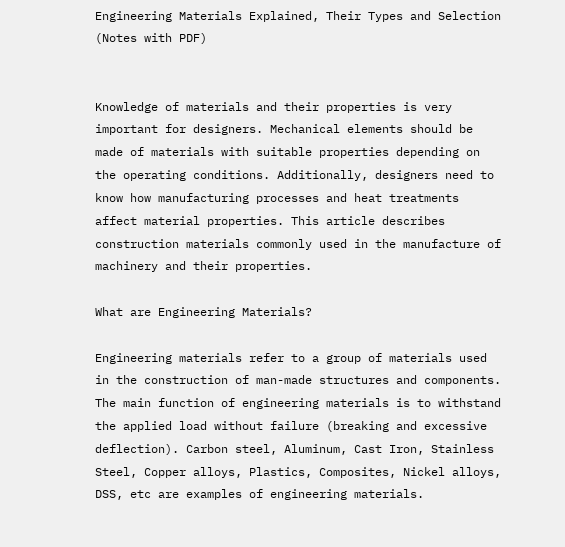Engineering Materials Explained, Their Types and Selection (Notes with PDF)


Knowledge of materials and their properties is very important for designers. Mechanical elements should be made of materials with suitable properties depending on the operating conditions. Additionally, designers need to know how manufacturing processes and heat treatments affect material properties. This article describes construction materials commonly used in the manufacture of machinery and their properties.

What are Engineering Materials?

Engineering materials refer to a group of materials used in the construction of man-made structures and components. The main function of engineering materials is to withstand the applied load without failure (breaking and excessive deflection). Carbon steel, Aluminum, Cast Iron, Stainless Steel, Copper alloys, Plastics, Composites, Nickel alloys, DSS, etc are examples of engineering materials.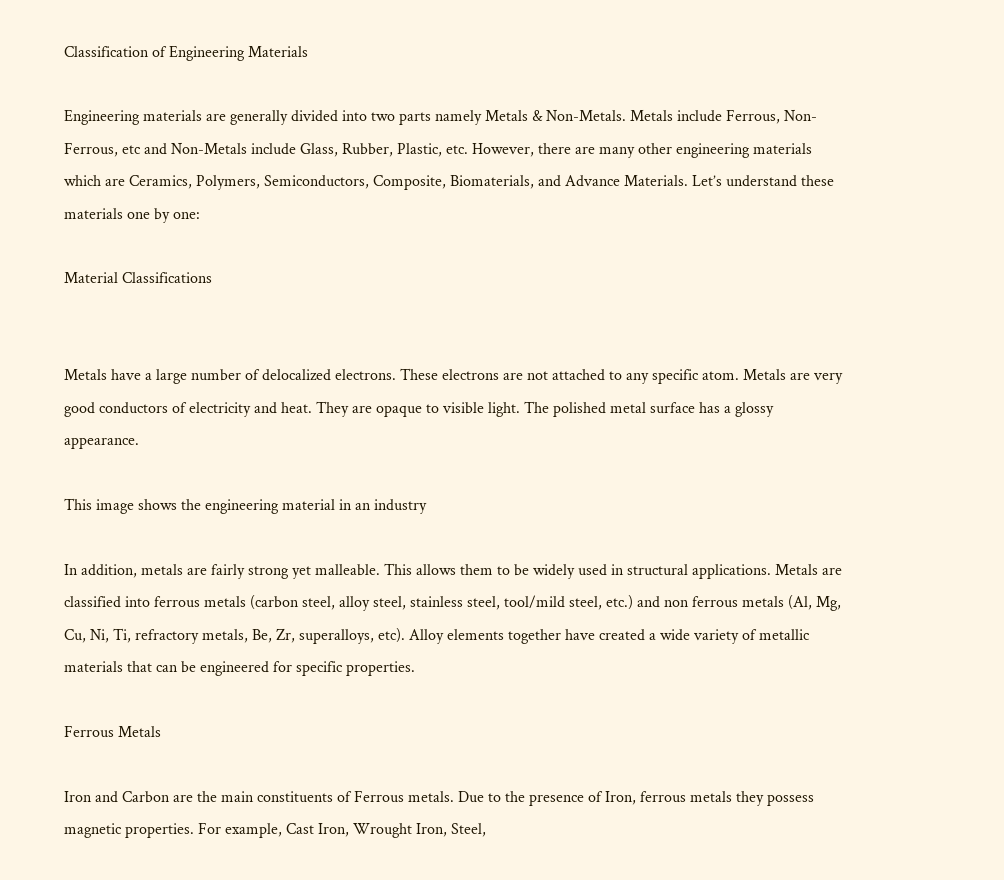Classification of Engineering Materials

Engineering materials are generally divided into two parts namely Metals & Non-Metals. Metals include Ferrous, Non-Ferrous, etc and Non-Metals include Glass, Rubber, Plastic, etc. However, there are many other engineering materials which are Ceramics, Polymers, Semiconductors, Composite, Biomaterials, and Advance Materials. Let’s understand these materials one by one:

Material Classifications


Metals have a large number of delocalized electrons. These electrons are not attached to any specific atom. Metals are very good conductors of electricity and heat. They are opaque to visible light. The polished metal surface has a glossy appearance.

This image shows the engineering material in an industry

In addition, metals are fairly strong yet malleable. This allows them to be widely used in structural applications. Metals are classified into ferrous metals (carbon steel, alloy steel, stainless steel, tool/mild steel, etc.) and non ferrous metals (Al, Mg, Cu, Ni, Ti, refractory metals, Be, Zr, superalloys, etc). Alloy elements together have created a wide variety of metallic materials that can be engineered for specific properties.

Ferrous Metals

Iron and Carbon are the main constituents of Ferrous metals. Due to the presence of Iron, ferrous metals they possess magnetic properties. For example, Cast Iron, Wrought Iron, Steel,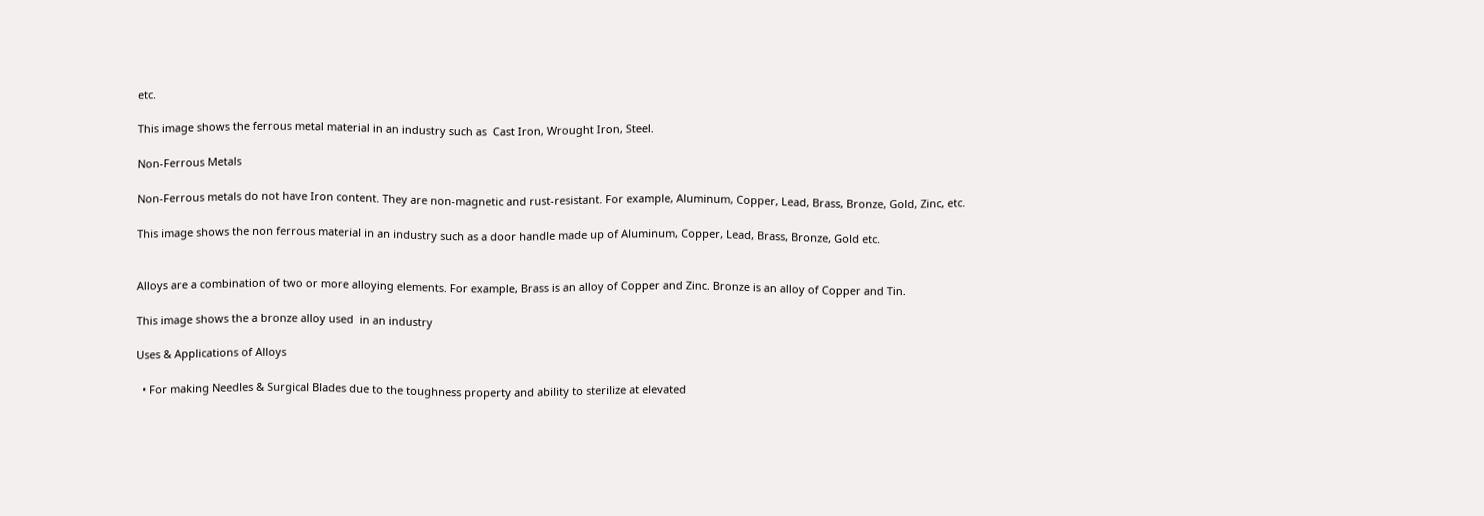etc.

This image shows the ferrous metal material in an industry such as  Cast Iron, Wrought Iron, Steel.

Non-Ferrous Metals

Non-Ferrous metals do not have Iron content. They are non-magnetic and rust-resistant. For example, Aluminum, Copper, Lead, Brass, Bronze, Gold, Zinc, etc.

This image shows the non ferrous material in an industry such as a door handle made up of Aluminum, Copper, Lead, Brass, Bronze, Gold etc.


Alloys are a combination of two or more alloying elements. For example, Brass is an alloy of Copper and Zinc. Bronze is an alloy of Copper and Tin.

This image shows the a bronze alloy used  in an industry

Uses & Applications of Alloys

  • For making Needles & Surgical Blades due to the toughness property and ability to sterilize at elevated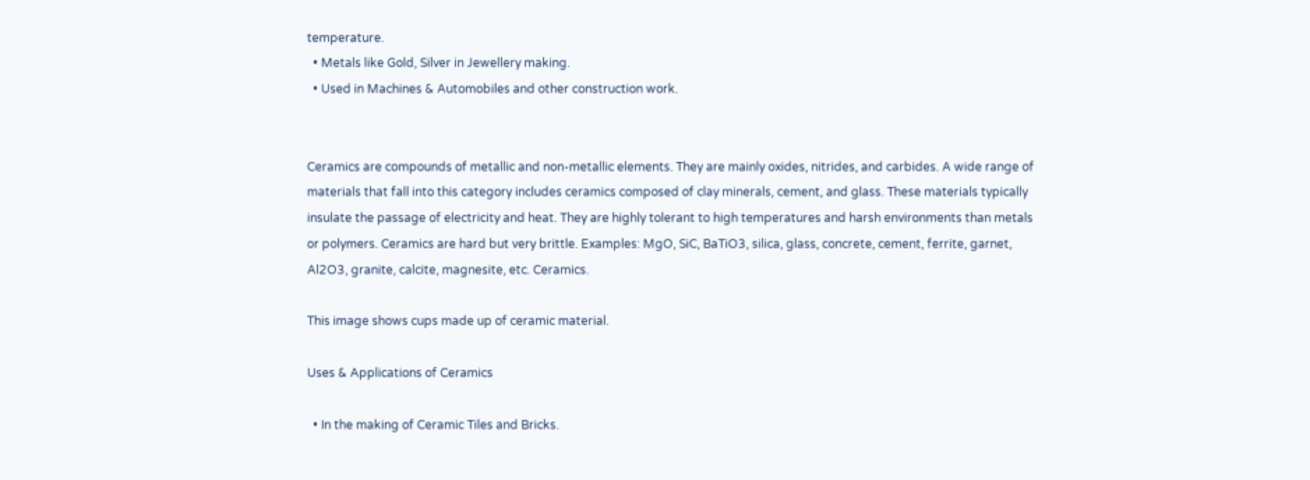temperature.
  • Metals like Gold, Silver in Jewellery making.
  • Used in Machines & Automobiles and other construction work.


Ceramics are compounds of metallic and non-metallic elements. They are mainly oxides, nitrides, and carbides. A wide range of materials that fall into this category includes ceramics composed of clay minerals, cement, and glass. These materials typically insulate the passage of electricity and heat. They are highly tolerant to high temperatures and harsh environments than metals or polymers. Ceramics are hard but very brittle. Examples: MgO, SiC, BaTiO3, silica, glass, concrete, cement, ferrite, garnet, Al2O3, granite, calcite, magnesite, etc. Ceramics.

This image shows cups made up of ceramic material.

Uses & Applications of Ceramics

  • In the making of Ceramic Tiles and Bricks.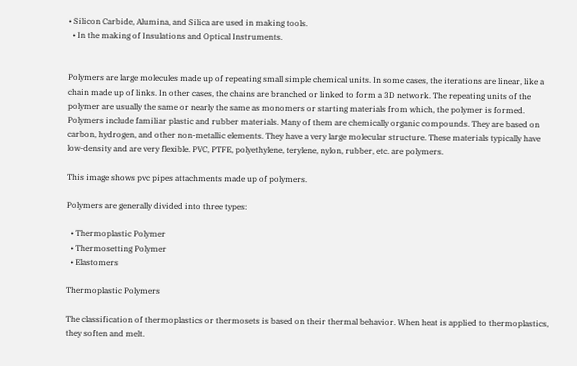• Silicon Carbide, Alumina, and Silica are used in making tools.
  • In the making of Insulations and Optical Instruments.


Polymers are large molecules made up of repeating small simple chemical units. In some cases, the iterations are linear, like a chain made up of links. In other cases, the chains are branched or linked to form a 3D network. The repeating units of the polymer are usually the same or nearly the same as monomers or starting materials from which, the polymer is formed. Polymers include familiar plastic and rubber materials. Many of them are chemically organic compounds. They are based on carbon, hydrogen, and other non-metallic elements. They have a very large molecular structure. These materials typically have low-density and are very flexible. PVC, PTFE, polyethylene, terylene, nylon, rubber, etc. are polymers.

This image shows pvc pipes attachments made up of polymers.

Polymers are generally divided into three types:

  • Thermoplastic Polymer
  • Thermosetting Polymer
  • Elastomers

Thermoplastic Polymers

The classification of thermoplastics or thermosets is based on their thermal behavior. When heat is applied to thermoplastics, they soften and melt.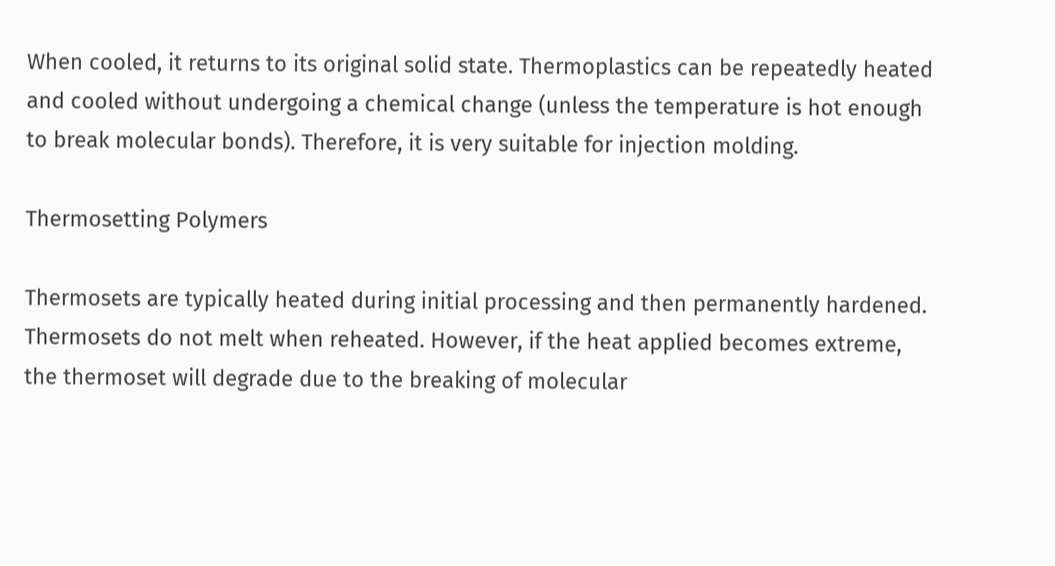When cooled, it returns to its original solid state. Thermoplastics can be repeatedly heated and cooled without undergoing a chemical change (unless the temperature is hot enough to break molecular bonds). Therefore, it is very suitable for injection molding.

Thermosetting Polymers

Thermosets are typically heated during initial processing and then permanently hardened. Thermosets do not melt when reheated. However, if the heat applied becomes extreme, the thermoset will degrade due to the breaking of molecular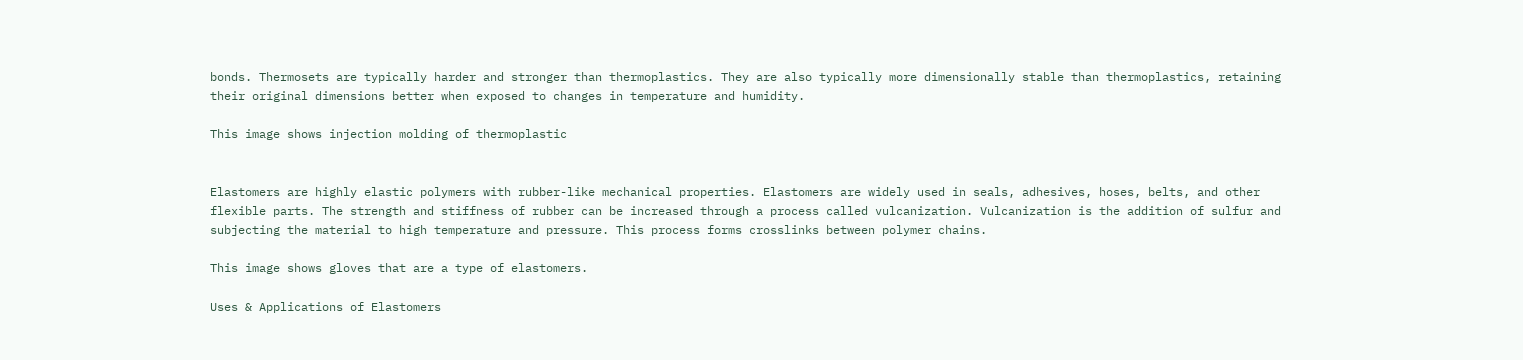bonds. Thermosets are typically harder and stronger than thermoplastics. They are also typically more dimensionally stable than thermoplastics, retaining their original dimensions better when exposed to changes in temperature and humidity.

This image shows injection molding of thermoplastic


Elastomers are highly elastic polymers with rubber-like mechanical properties. Elastomers are widely used in seals, adhesives, hoses, belts, and other flexible parts. The strength and stiffness of rubber can be increased through a process called vulcanization. Vulcanization is the addition of sulfur and subjecting the material to high temperature and pressure. This process forms crosslinks between polymer chains.

This image shows gloves that are a type of elastomers.

Uses & Applications of Elastomers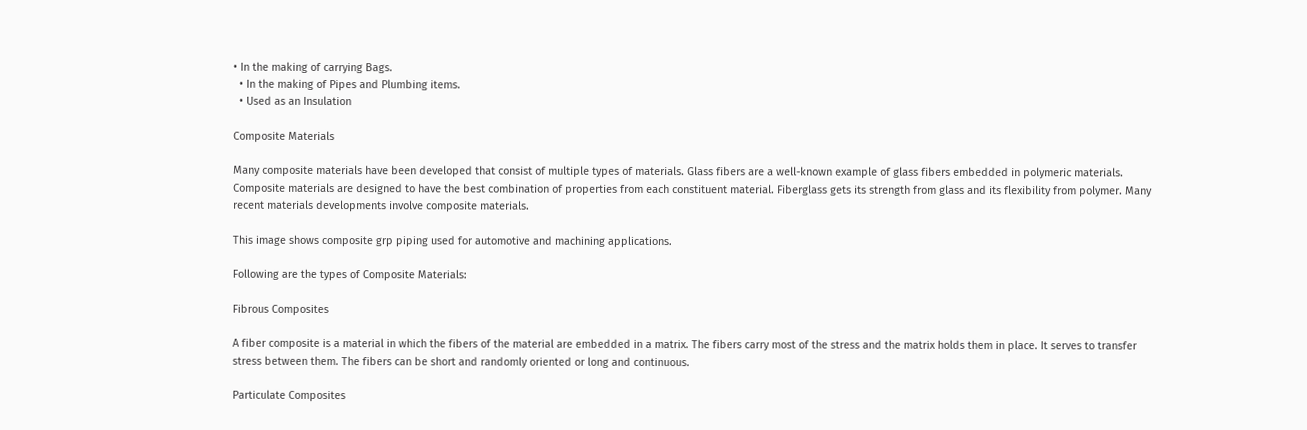• In the making of carrying Bags.
  • In the making of Pipes and Plumbing items.
  • Used as an Insulation

Composite Materials

Many composite materials have been developed that consist of multiple types of materials. Glass fibers are a well-known example of glass fibers embedded in polymeric materials. Composite materials are designed to have the best combination of properties from each constituent material. Fiberglass gets its strength from glass and its flexibility from polymer. Many recent materials developments involve composite materials.

This image shows composite grp piping used for automotive and machining applications.

Following are the types of Composite Materials:

Fibrous Composites

A fiber composite is a material in which the fibers of the material are embedded in a matrix. The fibers carry most of the stress and the matrix holds them in place. It serves to transfer stress between them. The fibers can be short and randomly oriented or long and continuous.

Particulate Composites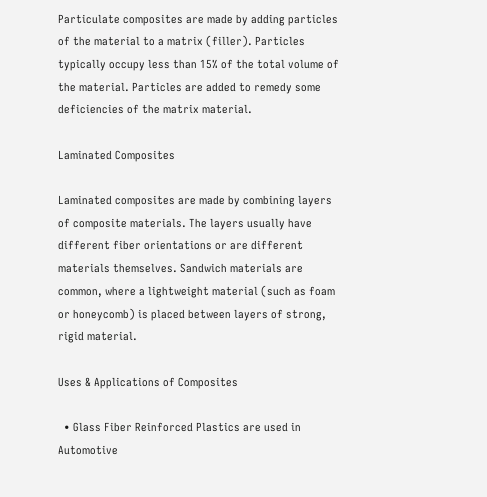Particulate composites are made by adding particles of the material to a matrix (filler). Particles typically occupy less than 15% of the total volume of the material. Particles are added to remedy some deficiencies of the matrix material.

Laminated Composites

Laminated composites are made by combining layers of composite materials. The layers usually have different fiber orientations or are different materials themselves. Sandwich materials are common, where a lightweight material (such as foam or honeycomb) is placed between layers of strong, rigid material.

Uses & Applications of Composites

  • Glass Fiber Reinforced Plastics are used in Automotive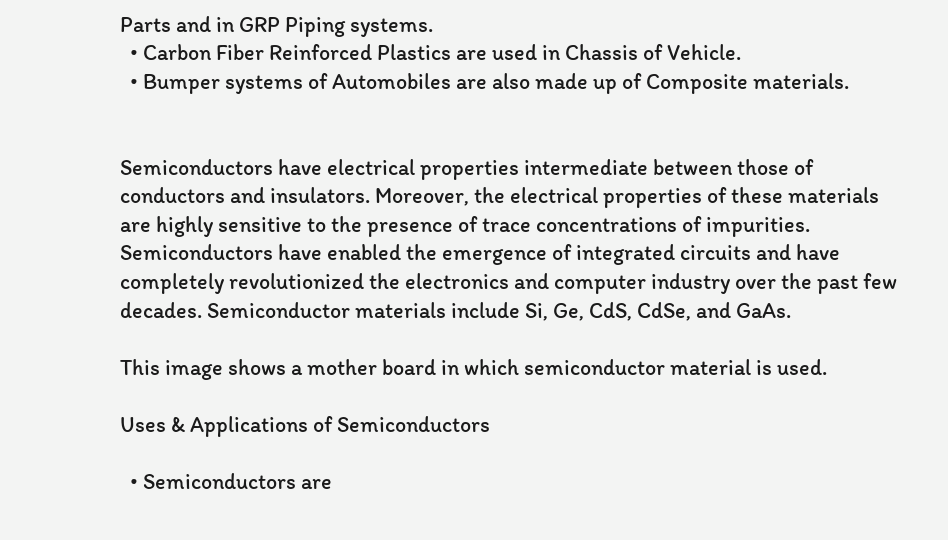Parts and in GRP Piping systems.
  • Carbon Fiber Reinforced Plastics are used in Chassis of Vehicle.
  • Bumper systems of Automobiles are also made up of Composite materials.


Semiconductors have electrical properties intermediate between those of conductors and insulators. Moreover, the electrical properties of these materials are highly sensitive to the presence of trace concentrations of impurities. Semiconductors have enabled the emergence of integrated circuits and have completely revolutionized the electronics and computer industry over the past few decades. Semiconductor materials include Si, Ge, CdS, CdSe, and GaAs.

This image shows a mother board in which semiconductor material is used.

Uses & Applications of Semiconductors

  • Semiconductors are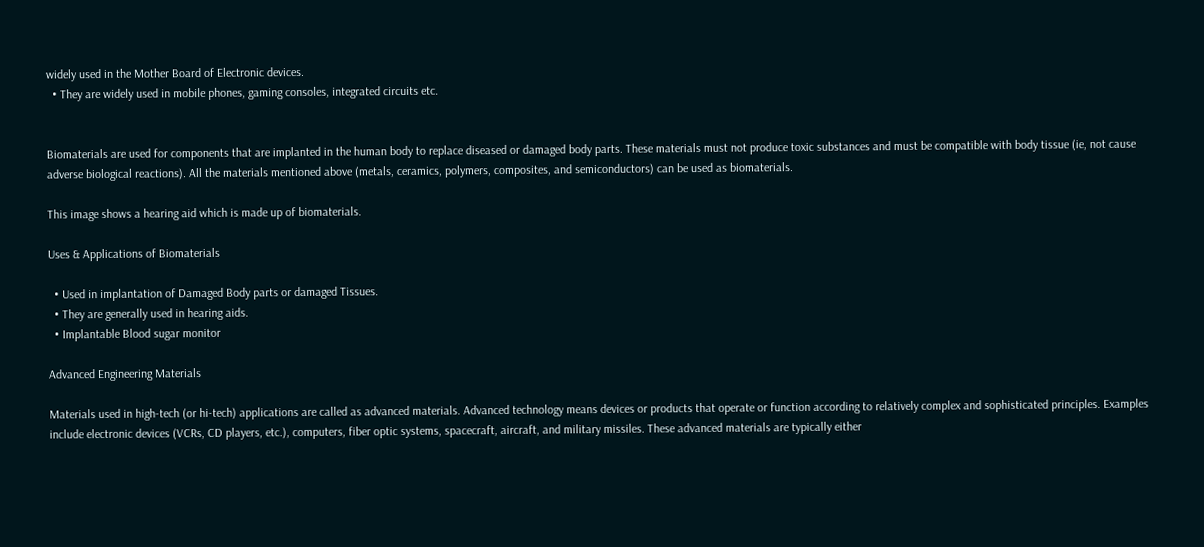widely used in the Mother Board of Electronic devices.
  • They are widely used in mobile phones, gaming consoles, integrated circuits etc.


Biomaterials are used for components that are implanted in the human body to replace diseased or damaged body parts. These materials must not produce toxic substances and must be compatible with body tissue (ie, not cause adverse biological reactions). All the materials mentioned above (metals, ceramics, polymers, composites, and semiconductors) can be used as biomaterials.

This image shows a hearing aid which is made up of biomaterials.

Uses & Applications of Biomaterials

  • Used in implantation of Damaged Body parts or damaged Tissues.
  • They are generally used in hearing aids.
  • Implantable Blood sugar monitor

Advanced Engineering Materials

Materials used in high-tech (or hi-tech) applications are called as advanced materials. Advanced technology means devices or products that operate or function according to relatively complex and sophisticated principles. Examples include electronic devices (VCRs, CD players, etc.), computers, fiber optic systems, spacecraft, aircraft, and military missiles. These advanced materials are typically either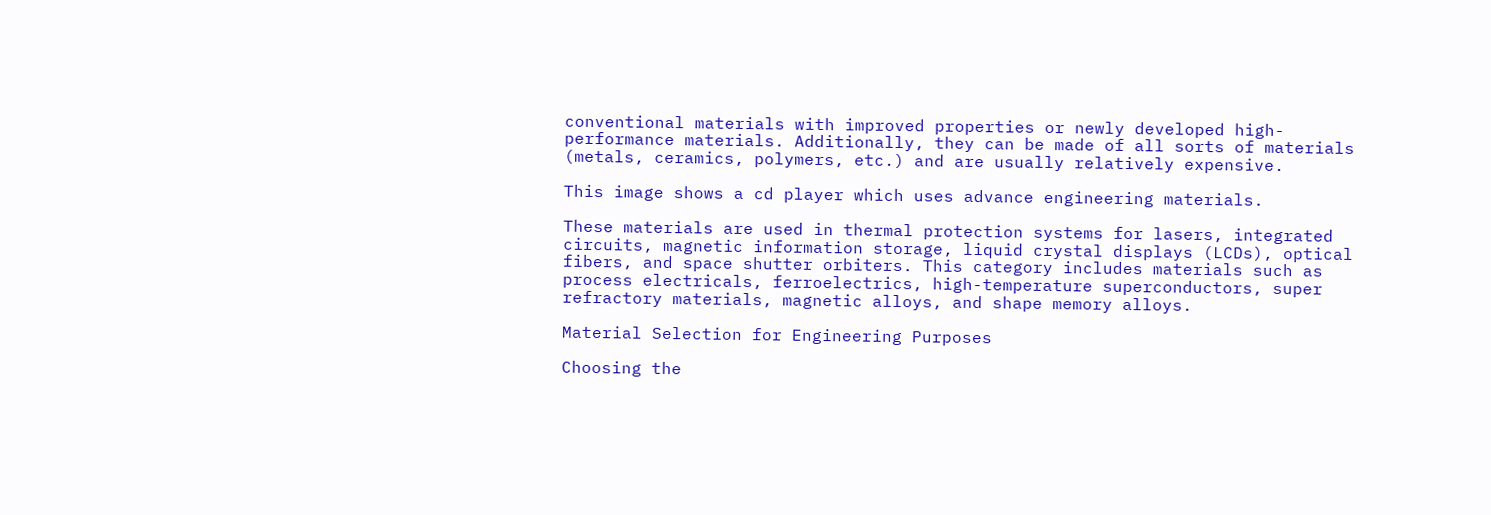conventional materials with improved properties or newly developed high-performance materials. Additionally, they can be made of all sorts of materials (metals, ceramics, polymers, etc.) and are usually relatively expensive.

This image shows a cd player which uses advance engineering materials.

These materials are used in thermal protection systems for lasers, integrated circuits, magnetic information storage, liquid crystal displays (LCDs), optical fibers, and space shutter orbiters. This category includes materials such as process electricals, ferroelectrics, high-temperature superconductors, super refractory materials, magnetic alloys, and shape memory alloys.

Material Selection for Engineering Purposes

Choosing the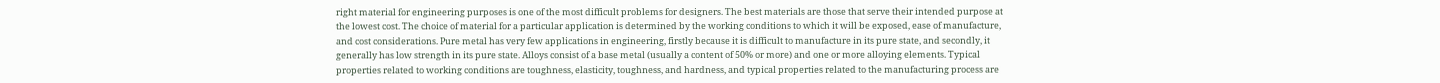right material for engineering purposes is one of the most difficult problems for designers. The best materials are those that serve their intended purpose at the lowest cost. The choice of material for a particular application is determined by the working conditions to which it will be exposed, ease of manufacture, and cost considerations. Pure metal has very few applications in engineering, firstly because it is difficult to manufacture in its pure state, and secondly, it generally has low strength in its pure state. Alloys consist of a base metal (usually a content of 50% or more) and one or more alloying elements. Typical properties related to working conditions are toughness, elasticity, toughness, and hardness, and typical properties related to the manufacturing process are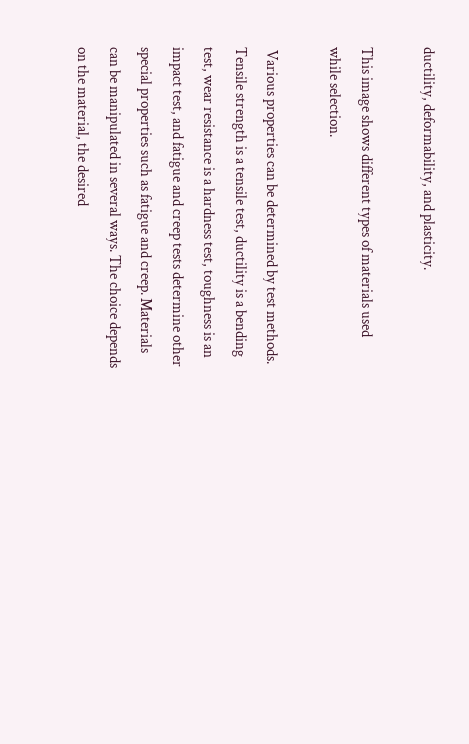ductility, deformability, and plasticity.

This image shows different types of materials used while selection.

 Various properties can be determined by test methods. Tensile strength is a tensile test, ductility is a bending test, wear resistance is a hardness test, toughness is an impact test, and fatigue and creep tests determine other special properties such as fatigue and creep. Materials can be manipulated in several ways. The choice depends on the material, the desired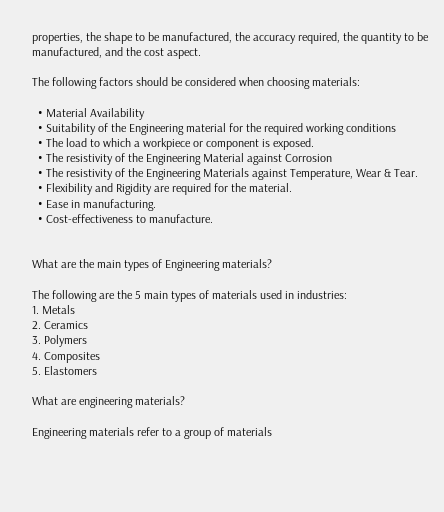properties, the shape to be manufactured, the accuracy required, the quantity to be manufactured, and the cost aspect.

The following factors should be considered when choosing materials:

  • Material Availability
  • Suitability of the Engineering material for the required working conditions
  • The load to which a workpiece or component is exposed.
  • The resistivity of the Engineering Material against Corrosion
  • The resistivity of the Engineering Materials against Temperature, Wear & Tear.
  • Flexibility and Rigidity are required for the material.
  • Ease in manufacturing.
  • Cost-effectiveness to manufacture.


What are the main types of Engineering materials?

The following are the 5 main types of materials used in industries:
1. Metals
2. Ceramics
3. Polymers
4. Composites
5. Elastomers

What are engineering materials?

Engineering materials refer to a group of materials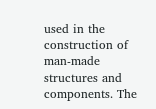used in the construction of man-made structures and components. The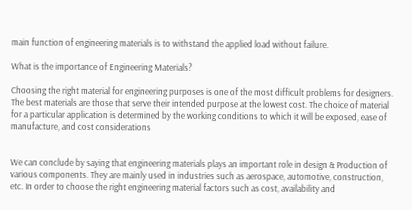main function of engineering materials is to withstand the applied load without failure.

What is the importance of Engineering Materials?

Choosing the right material for engineering purposes is one of the most difficult problems for designers. The best materials are those that serve their intended purpose at the lowest cost. The choice of material for a particular application is determined by the working conditions to which it will be exposed, ease of manufacture, and cost considerations


We can conclude by saying that engineering materials plays an important role in design & Production of various components. They are mainly used in industries such as aerospace, automotive, construction, etc. In order to choose the right engineering material factors such as cost, availability and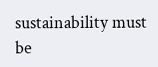sustainability must be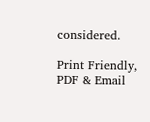considered.

Print Friendly, PDF & Email